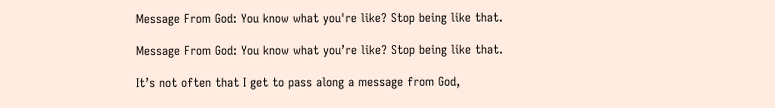Message From God: You know what you're like? Stop being like that.

Message From God: You know what you’re like? Stop being like that.

It’s not often that I get to pass along a message from God,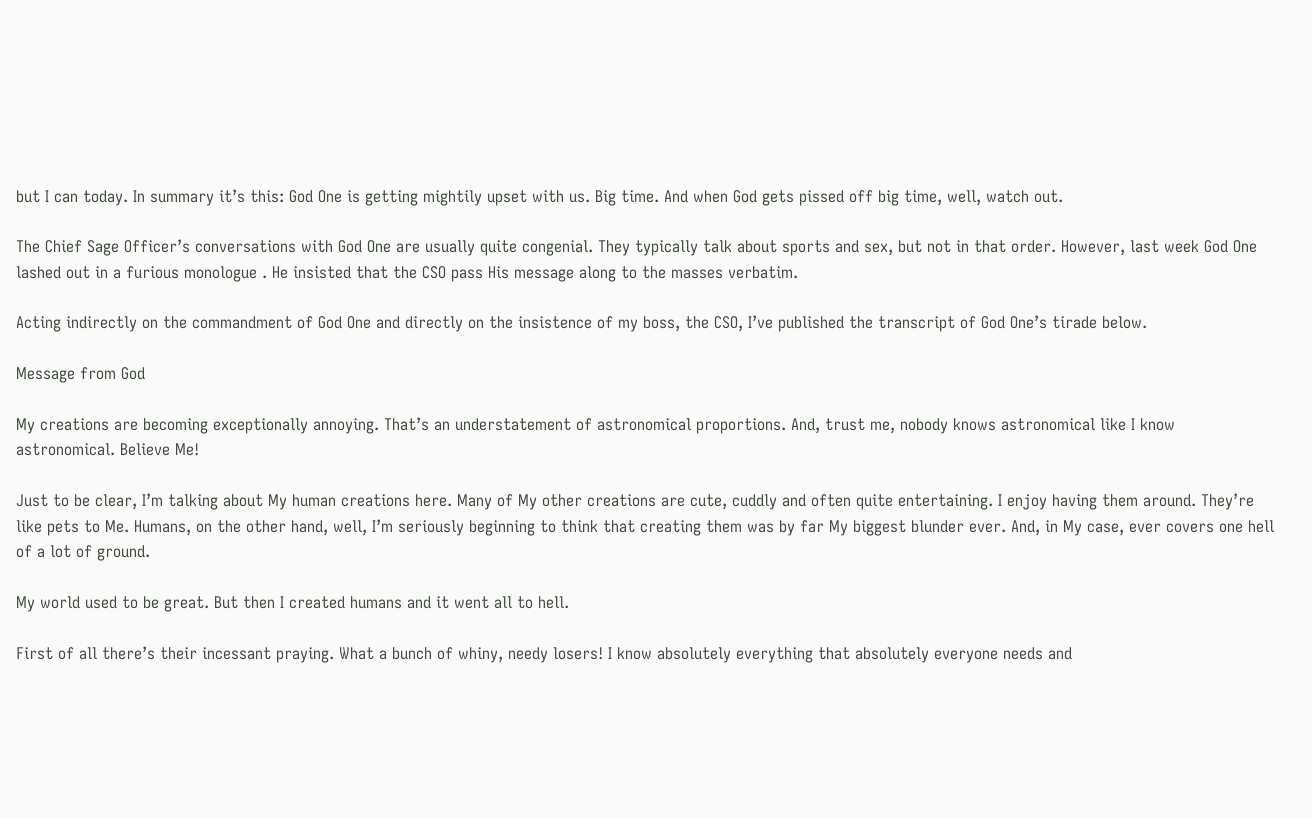but I can today. In summary it’s this: God One is getting mightily upset with us. Big time. And when God gets pissed off big time, well, watch out.

The Chief Sage Officer’s conversations with God One are usually quite congenial. They typically talk about sports and sex, but not in that order. However, last week God One lashed out in a furious monologue . He insisted that the CSO pass His message along to the masses verbatim.

Acting indirectly on the commandment of God One and directly on the insistence of my boss, the CSO, I’ve published the transcript of God One’s tirade below.

Message from God

My creations are becoming exceptionally annoying. That’s an understatement of astronomical proportions. And, trust me, nobody knows astronomical like I know astronomical. Believe Me!

Just to be clear, I’m talking about My human creations here. Many of My other creations are cute, cuddly and often quite entertaining. I enjoy having them around. They’re like pets to Me. Humans, on the other hand, well, I’m seriously beginning to think that creating them was by far My biggest blunder ever. And, in My case, ever covers one hell of a lot of ground.

My world used to be great. But then I created humans and it went all to hell.

First of all there’s their incessant praying. What a bunch of whiny, needy losers! I know absolutely everything that absolutely everyone needs and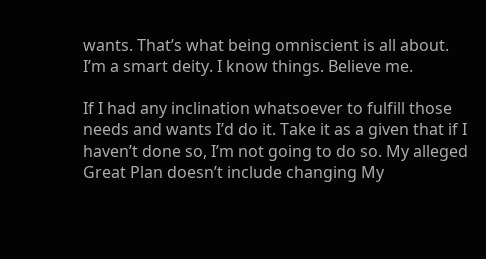wants. That’s what being omniscient is all about. I’m a smart deity. I know things. Believe me.

If I had any inclination whatsoever to fulfill those needs and wants I’d do it. Take it as a given that if I haven’t done so, I’m not going to do so. My alleged Great Plan doesn’t include changing My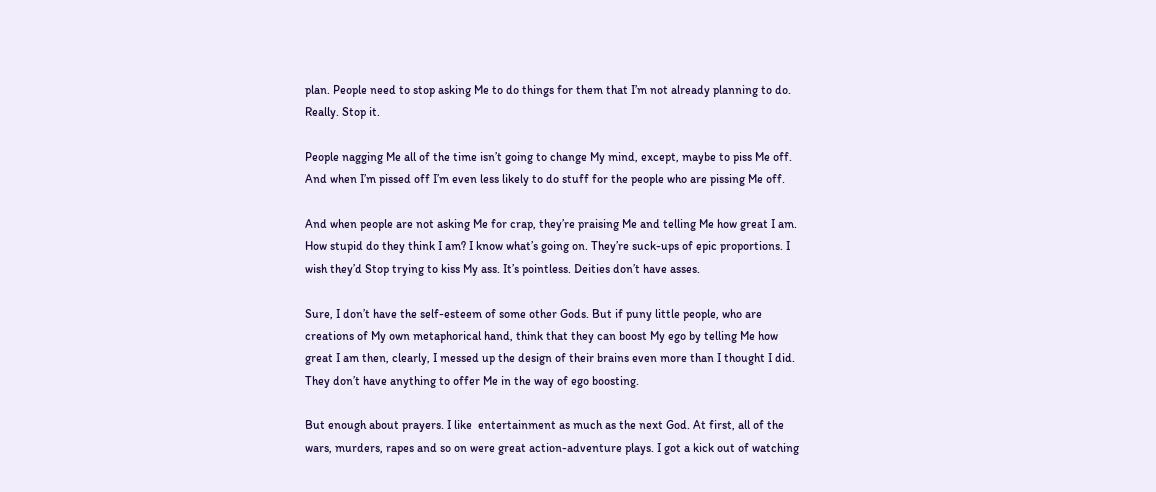plan. People need to stop asking Me to do things for them that I’m not already planning to do. Really. Stop it.

People nagging Me all of the time isn’t going to change My mind, except, maybe to piss Me off. And when I’m pissed off I’m even less likely to do stuff for the people who are pissing Me off.

And when people are not asking Me for crap, they’re praising Me and telling Me how great I am. How stupid do they think I am? I know what’s going on. They’re suck-ups of epic proportions. I wish they’d Stop trying to kiss My ass. It’s pointless. Deities don’t have asses.

Sure, I don’t have the self-esteem of some other Gods. But if puny little people, who are creations of My own metaphorical hand, think that they can boost My ego by telling Me how great I am then, clearly, I messed up the design of their brains even more than I thought I did. They don’t have anything to offer Me in the way of ego boosting.

But enough about prayers. I like  entertainment as much as the next God. At first, all of the wars, murders, rapes and so on were great action-adventure plays. I got a kick out of watching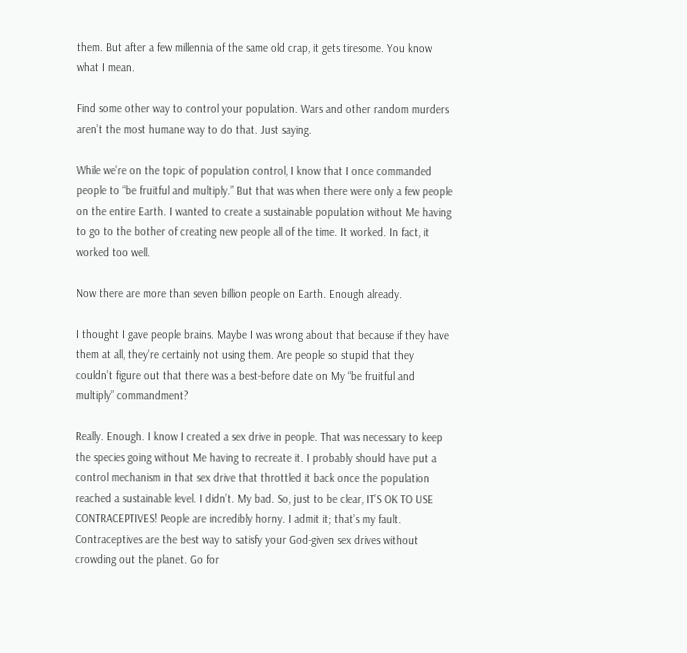them. But after a few millennia of the same old crap, it gets tiresome. You know what I mean.

Find some other way to control your population. Wars and other random murders aren’t the most humane way to do that. Just saying.

While we’re on the topic of population control, I know that I once commanded people to “be fruitful and multiply.” But that was when there were only a few people on the entire Earth. I wanted to create a sustainable population without Me having to go to the bother of creating new people all of the time. It worked. In fact, it worked too well.

Now there are more than seven billion people on Earth. Enough already.

I thought I gave people brains. Maybe I was wrong about that because if they have them at all, they’re certainly not using them. Are people so stupid that they couldn’t figure out that there was a best-before date on My “be fruitful and multiply” commandment?

Really. Enough. I know I created a sex drive in people. That was necessary to keep the species going without Me having to recreate it. I probably should have put a control mechanism in that sex drive that throttled it back once the population reached a sustainable level. I didn’t. My bad. So, just to be clear, IT’S OK TO USE CONTRACEPTIVES! People are incredibly horny. I admit it; that’s my fault. Contraceptives are the best way to satisfy your God-given sex drives without crowding out the planet. Go for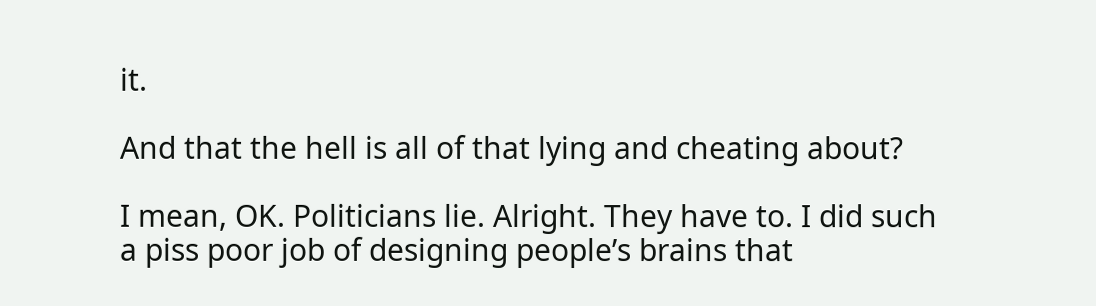it.

And that the hell is all of that lying and cheating about?

I mean, OK. Politicians lie. Alright. They have to. I did such a piss poor job of designing people’s brains that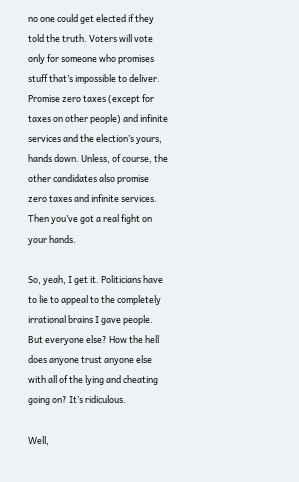no one could get elected if they told the truth. Voters will vote only for someone who promises stuff that’s impossible to deliver. Promise zero taxes (except for taxes on other people) and infinite services and the election’s yours, hands down. Unless, of course, the other candidates also promise zero taxes and infinite services. Then you’ve got a real fight on your hands.

So, yeah, I get it. Politicians have to lie to appeal to the completely irrational brains I gave people. But everyone else? How the hell does anyone trust anyone else with all of the lying and cheating going on? It’s ridiculous.

Well,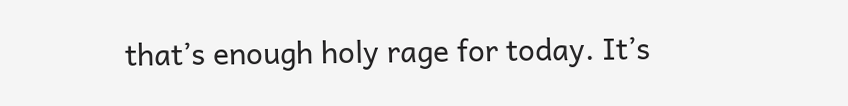that’s enough holy rage for today. It’s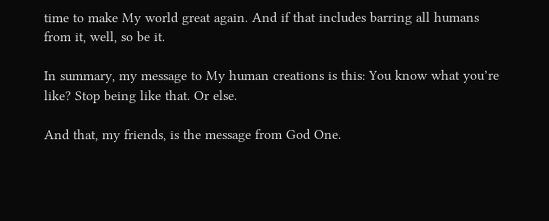time to make My world great again. And if that includes barring all humans from it, well, so be it.

In summary, my message to My human creations is this: You know what you’re like? Stop being like that. Or else.

And that, my friends, is the message from God One.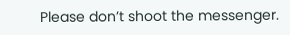Please don’t shoot the messenger.